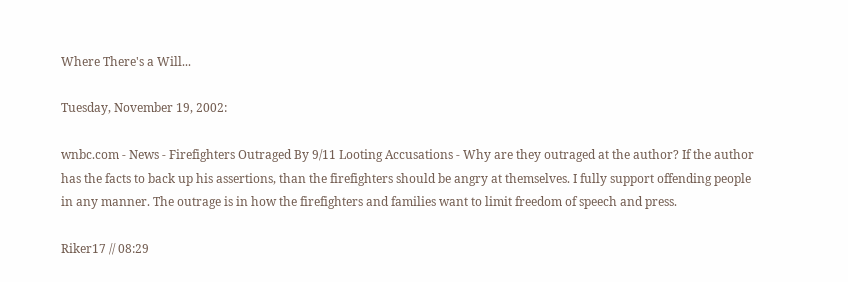Where There's a Will...

Tuesday, November 19, 2002:

wnbc.com - News - Firefighters Outraged By 9/11 Looting Accusations - Why are they outraged at the author? If the author has the facts to back up his assertions, than the firefighters should be angry at themselves. I fully support offending people in any manner. The outrage is in how the firefighters and families want to limit freedom of speech and press.

Riker17 // 08:29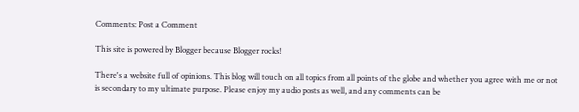Comments: Post a Comment

This site is powered by Blogger because Blogger rocks!

There's a website full of opinions. This blog will touch on all topics from all points of the globe and whether you agree with me or not is secondary to my ultimate purpose. Please enjoy my audio posts as well, and any comments can be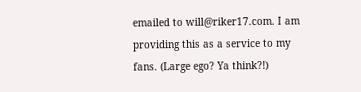emailed to will@riker17.com. I am providing this as a service to my fans. (Large ego? Ya think?!)